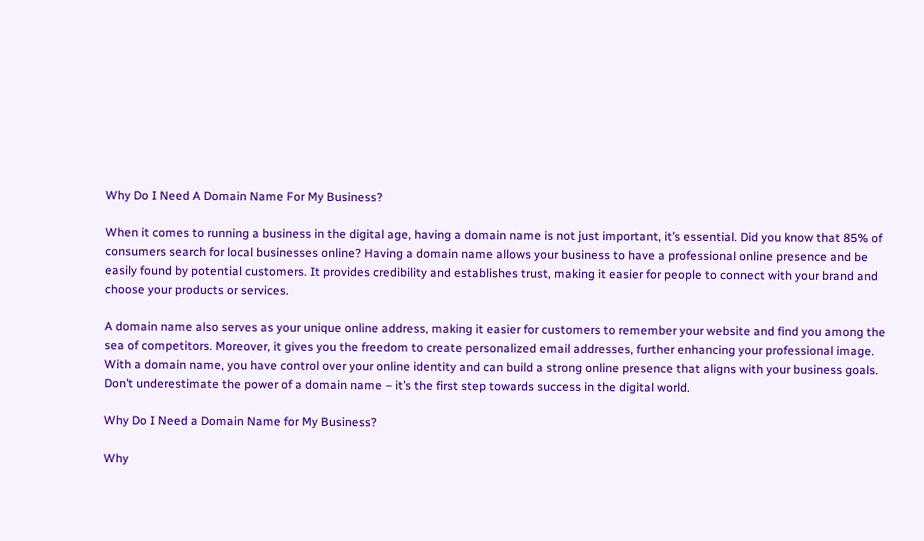Why Do I Need A Domain Name For My Business?

When it comes to running a business in the digital age, having a domain name is not just important, it’s essential. Did you know that 85% of consumers search for local businesses online? Having a domain name allows your business to have a professional online presence and be easily found by potential customers. It provides credibility and establishes trust, making it easier for people to connect with your brand and choose your products or services.

A domain name also serves as your unique online address, making it easier for customers to remember your website and find you among the sea of competitors. Moreover, it gives you the freedom to create personalized email addresses, further enhancing your professional image. With a domain name, you have control over your online identity and can build a strong online presence that aligns with your business goals. Don’t underestimate the power of a domain name – it’s the first step towards success in the digital world.

Why Do I Need a Domain Name for My Business?

Why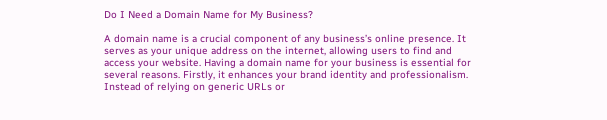Do I Need a Domain Name for My Business?

A domain name is a crucial component of any business’s online presence. It serves as your unique address on the internet, allowing users to find and access your website. Having a domain name for your business is essential for several reasons. Firstly, it enhances your brand identity and professionalism. Instead of relying on generic URLs or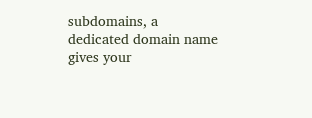subdomains, a dedicated domain name gives your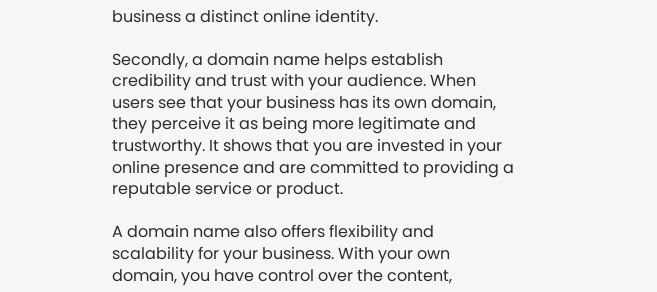business a distinct online identity.

Secondly, a domain name helps establish credibility and trust with your audience. When users see that your business has its own domain, they perceive it as being more legitimate and trustworthy. It shows that you are invested in your online presence and are committed to providing a reputable service or product.

A domain name also offers flexibility and scalability for your business. With your own domain, you have control over the content,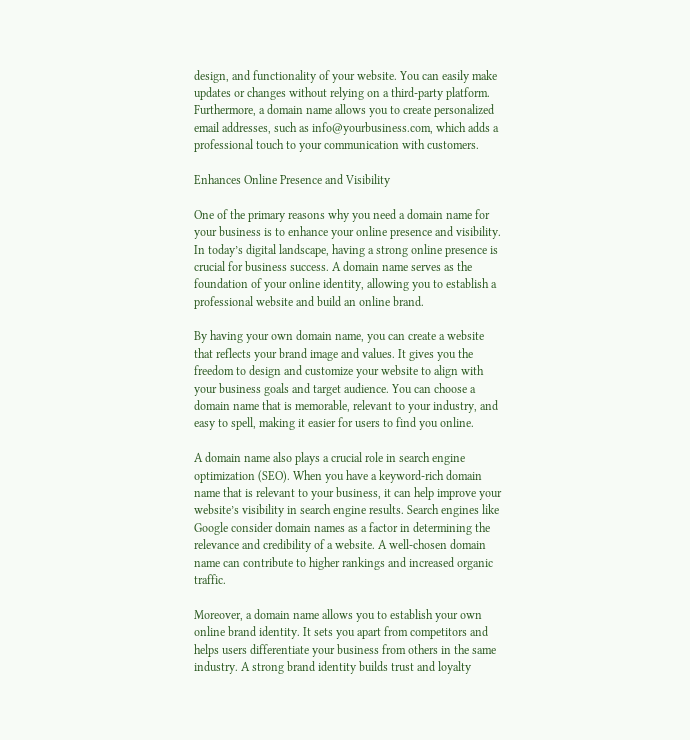design, and functionality of your website. You can easily make updates or changes without relying on a third-party platform. Furthermore, a domain name allows you to create personalized email addresses, such as info@yourbusiness.com, which adds a professional touch to your communication with customers.

Enhances Online Presence and Visibility

One of the primary reasons why you need a domain name for your business is to enhance your online presence and visibility. In today’s digital landscape, having a strong online presence is crucial for business success. A domain name serves as the foundation of your online identity, allowing you to establish a professional website and build an online brand.

By having your own domain name, you can create a website that reflects your brand image and values. It gives you the freedom to design and customize your website to align with your business goals and target audience. You can choose a domain name that is memorable, relevant to your industry, and easy to spell, making it easier for users to find you online.

A domain name also plays a crucial role in search engine optimization (SEO). When you have a keyword-rich domain name that is relevant to your business, it can help improve your website’s visibility in search engine results. Search engines like Google consider domain names as a factor in determining the relevance and credibility of a website. A well-chosen domain name can contribute to higher rankings and increased organic traffic.

Moreover, a domain name allows you to establish your own online brand identity. It sets you apart from competitors and helps users differentiate your business from others in the same industry. A strong brand identity builds trust and loyalty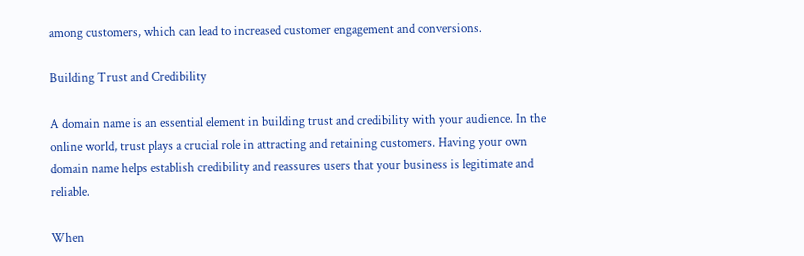among customers, which can lead to increased customer engagement and conversions.

Building Trust and Credibility

A domain name is an essential element in building trust and credibility with your audience. In the online world, trust plays a crucial role in attracting and retaining customers. Having your own domain name helps establish credibility and reassures users that your business is legitimate and reliable.

When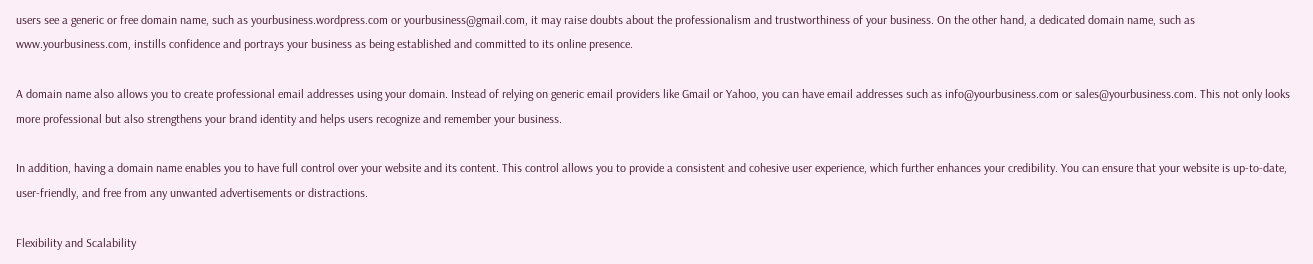users see a generic or free domain name, such as yourbusiness.wordpress.com or yourbusiness@gmail.com, it may raise doubts about the professionalism and trustworthiness of your business. On the other hand, a dedicated domain name, such as www.yourbusiness.com, instills confidence and portrays your business as being established and committed to its online presence.

A domain name also allows you to create professional email addresses using your domain. Instead of relying on generic email providers like Gmail or Yahoo, you can have email addresses such as info@yourbusiness.com or sales@yourbusiness.com. This not only looks more professional but also strengthens your brand identity and helps users recognize and remember your business.

In addition, having a domain name enables you to have full control over your website and its content. This control allows you to provide a consistent and cohesive user experience, which further enhances your credibility. You can ensure that your website is up-to-date, user-friendly, and free from any unwanted advertisements or distractions.

Flexibility and Scalability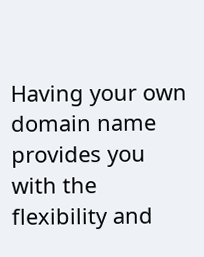Having your own domain name provides you with the flexibility and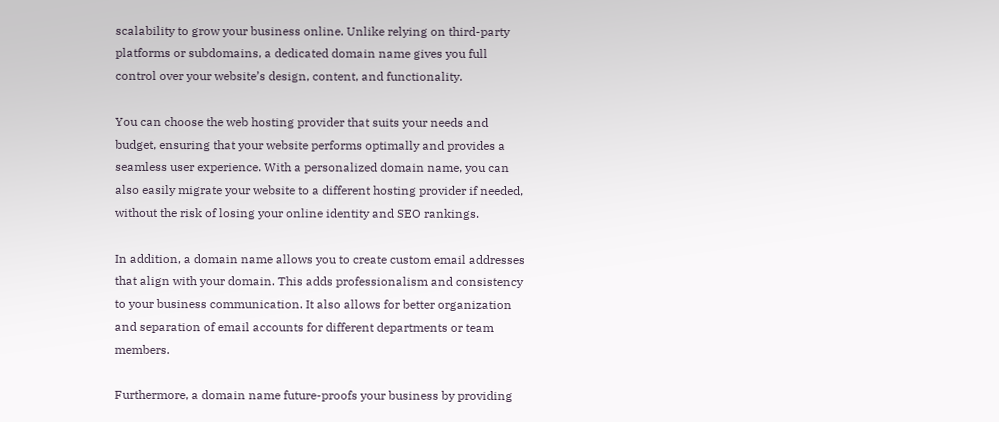scalability to grow your business online. Unlike relying on third-party platforms or subdomains, a dedicated domain name gives you full control over your website’s design, content, and functionality.

You can choose the web hosting provider that suits your needs and budget, ensuring that your website performs optimally and provides a seamless user experience. With a personalized domain name, you can also easily migrate your website to a different hosting provider if needed, without the risk of losing your online identity and SEO rankings.

In addition, a domain name allows you to create custom email addresses that align with your domain. This adds professionalism and consistency to your business communication. It also allows for better organization and separation of email accounts for different departments or team members.

Furthermore, a domain name future-proofs your business by providing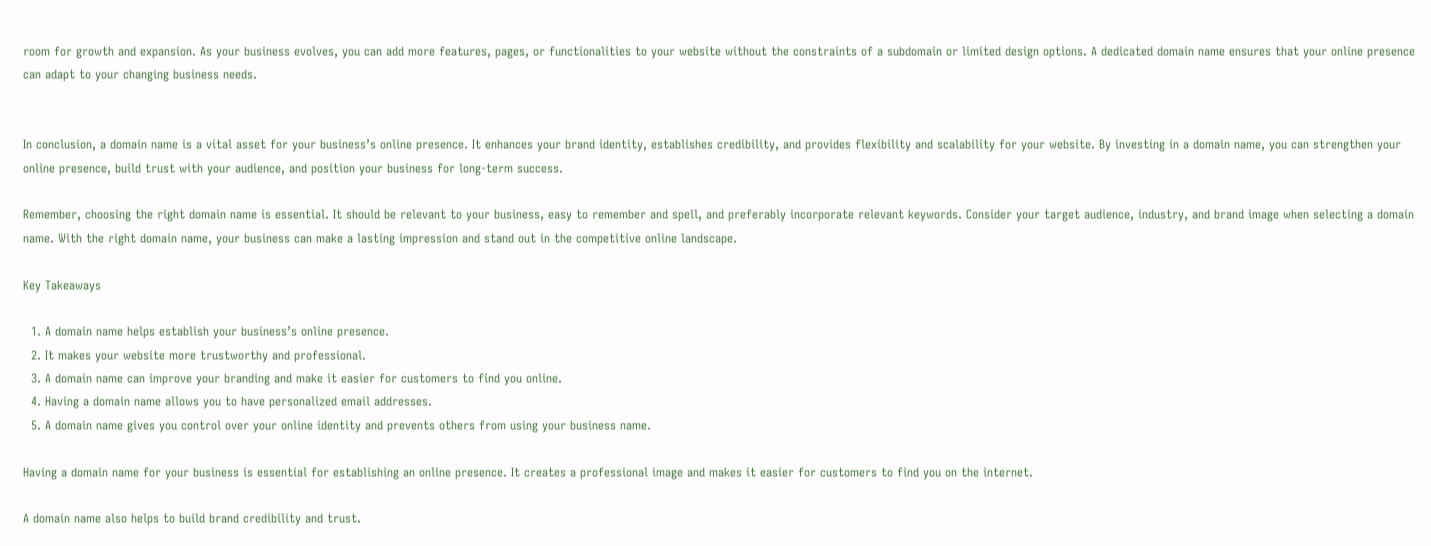room for growth and expansion. As your business evolves, you can add more features, pages, or functionalities to your website without the constraints of a subdomain or limited design options. A dedicated domain name ensures that your online presence can adapt to your changing business needs.


In conclusion, a domain name is a vital asset for your business’s online presence. It enhances your brand identity, establishes credibility, and provides flexibility and scalability for your website. By investing in a domain name, you can strengthen your online presence, build trust with your audience, and position your business for long-term success.

Remember, choosing the right domain name is essential. It should be relevant to your business, easy to remember and spell, and preferably incorporate relevant keywords. Consider your target audience, industry, and brand image when selecting a domain name. With the right domain name, your business can make a lasting impression and stand out in the competitive online landscape.

Key Takeaways

  1. A domain name helps establish your business’s online presence.
  2. It makes your website more trustworthy and professional.
  3. A domain name can improve your branding and make it easier for customers to find you online.
  4. Having a domain name allows you to have personalized email addresses.
  5. A domain name gives you control over your online identity and prevents others from using your business name.

Having a domain name for your business is essential for establishing an online presence. It creates a professional image and makes it easier for customers to find you on the internet.

A domain name also helps to build brand credibility and trust.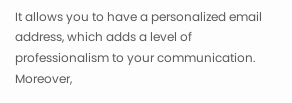It allows you to have a personalized email address, which adds a level of professionalism to your communication. Moreover,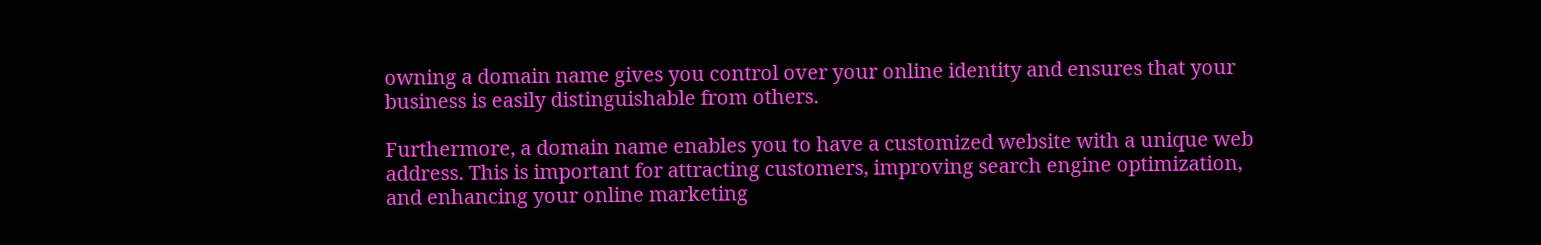owning a domain name gives you control over your online identity and ensures that your business is easily distinguishable from others.

Furthermore, a domain name enables you to have a customized website with a unique web address. This is important for attracting customers, improving search engine optimization, and enhancing your online marketing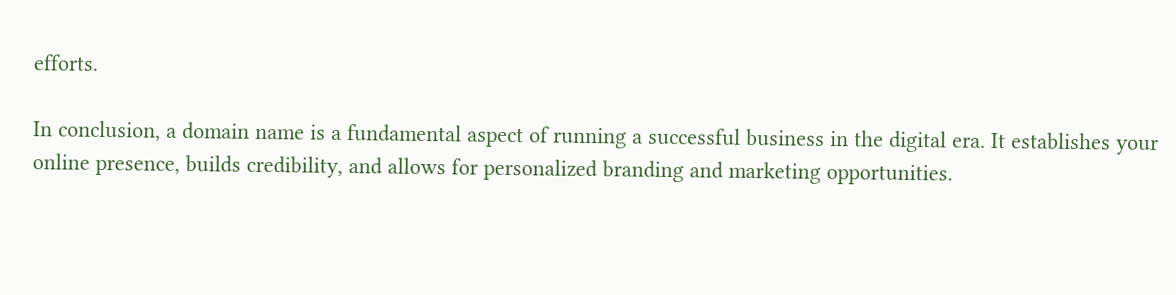efforts.

In conclusion, a domain name is a fundamental aspect of running a successful business in the digital era. It establishes your online presence, builds credibility, and allows for personalized branding and marketing opportunities.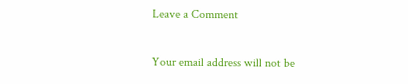Leave a Comment

Your email address will not be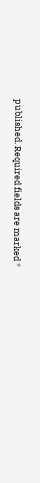published. Required fields are marked *